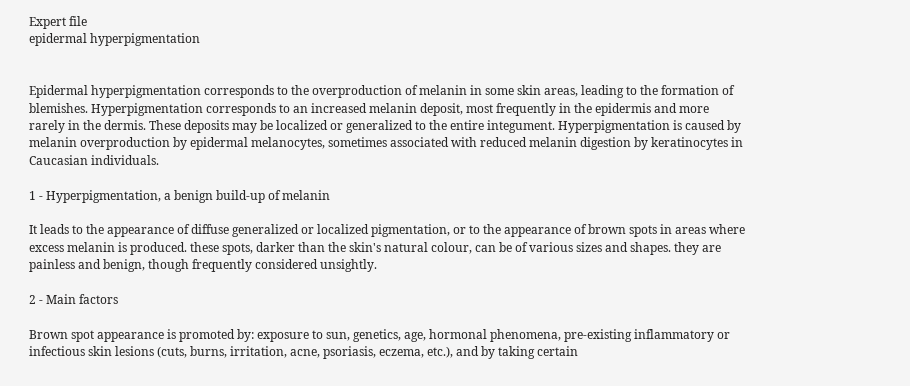Expert file
epidermal hyperpigmentation


Epidermal hyperpigmentation corresponds to the overproduction of melanin in some skin areas, leading to the formation of blemishes. Hyperpigmentation corresponds to an increased melanin deposit, most frequently in the epidermis and more rarely in the dermis. These deposits may be localized or generalized to the entire integument. Hyperpigmentation is caused by melanin overproduction by epidermal melanocytes, sometimes associated with reduced melanin digestion by keratinocytes in Caucasian individuals.

1 - Hyperpigmentation, a benign build-up of melanin

It leads to the appearance of diffuse generalized or localized pigmentation, or to the appearance of brown spots in areas where excess melanin is produced. these spots, darker than the skin's natural colour, can be of various sizes and shapes. they are painless and benign, though frequently considered unsightly.

2 - Main factors

Brown spot appearance is promoted by: exposure to sun, genetics, age, hormonal phenomena, pre-existing inflammatory or infectious skin lesions (cuts, burns, irritation, acne, psoriasis, eczema, etc.), and by taking certain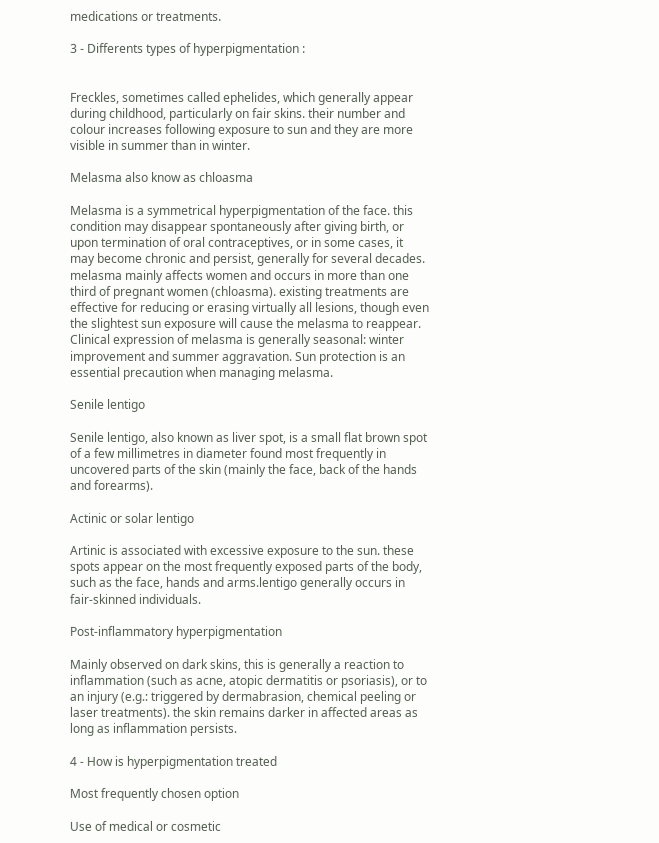medications or treatments.

3 - Differents types of hyperpigmentation :


Freckles, sometimes called ephelides, which generally appear during childhood, particularly on fair skins. their number and colour increases following exposure to sun and they are more visible in summer than in winter.

Melasma also know as chloasma

Melasma is a symmetrical hyperpigmentation of the face. this condition may disappear spontaneously after giving birth, or upon termination of oral contraceptives, or in some cases, it may become chronic and persist, generally for several decades. melasma mainly affects women and occurs in more than one third of pregnant women (chloasma). existing treatments are effective for reducing or erasing virtually all lesions, though even the slightest sun exposure will cause the melasma to reappear. Clinical expression of melasma is generally seasonal: winter improvement and summer aggravation. Sun protection is an essential precaution when managing melasma.

Senile lentigo

Senile lentigo, also known as liver spot, is a small flat brown spot of a few millimetres in diameter found most frequently in uncovered parts of the skin (mainly the face, back of the hands and forearms).

Actinic or solar lentigo

Artinic is associated with excessive exposure to the sun. these spots appear on the most frequently exposed parts of the body, such as the face, hands and arms.lentigo generally occurs in fair-skinned individuals.

Post-inflammatory hyperpigmentation

Mainly observed on dark skins, this is generally a reaction to inflammation (such as acne, atopic dermatitis or psoriasis), or to an injury (e.g.: triggered by dermabrasion, chemical peeling or laser treatments). the skin remains darker in affected areas as long as inflammation persists.

4 - How is hyperpigmentation treated

Most frequently chosen option

Use of medical or cosmetic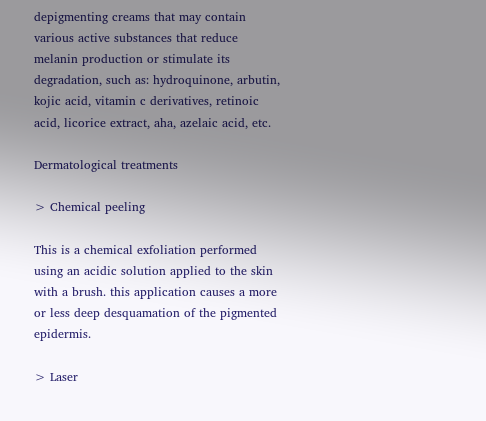depigmenting creams that may contain various active substances that reduce melanin production or stimulate its degradation, such as: hydroquinone, arbutin, kojic acid, vitamin c derivatives, retinoic acid, licorice extract, aha, azelaic acid, etc.

Dermatological treatments

> Chemical peeling

This is a chemical exfoliation performed using an acidic solution applied to the skin with a brush. this application causes a more or less deep desquamation of the pigmented epidermis.

> Laser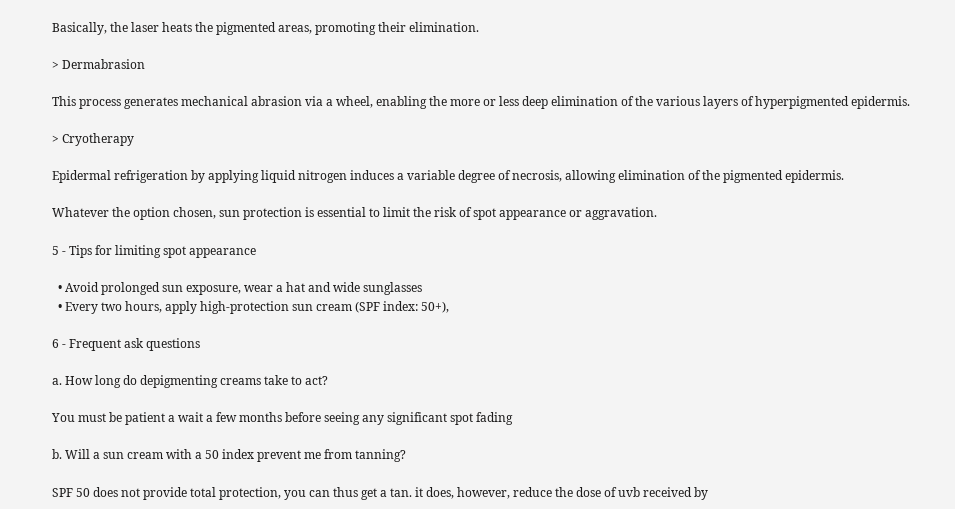Basically, the laser heats the pigmented areas, promoting their elimination.

> Dermabrasion

This process generates mechanical abrasion via a wheel, enabling the more or less deep elimination of the various layers of hyperpigmented epidermis.

> Cryotherapy

Epidermal refrigeration by applying liquid nitrogen induces a variable degree of necrosis, allowing elimination of the pigmented epidermis.

Whatever the option chosen, sun protection is essential to limit the risk of spot appearance or aggravation.

5 - Tips for limiting spot appearance

  • Avoid prolonged sun exposure, wear a hat and wide sunglasses
  • Every two hours, apply high-protection sun cream (SPF index: 50+),

6 - Frequent ask questions

a. How long do depigmenting creams take to act?

You must be patient a wait a few months before seeing any significant spot fading

b. Will a sun cream with a 50 index prevent me from tanning?

SPF 50 does not provide total protection, you can thus get a tan. it does, however, reduce the dose of uvb received by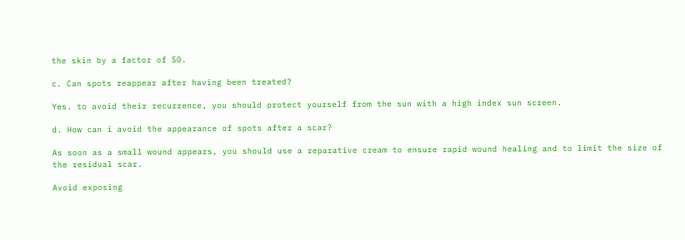the skin by a factor of 50.

c. Can spots reappear after having been treated?

Yes. to avoid their recurrence, you should protect yourself from the sun with a high index sun screen.

d. How can i avoid the appearance of spots after a scar?

As soon as a small wound appears, you should use a reparative cream to ensure rapid wound healing and to limit the size of the residual scar.

Avoid exposing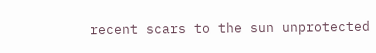recent scars to the sun unprotected